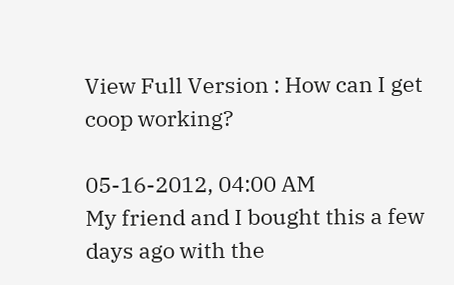View Full Version : How can I get coop working?

05-16-2012, 04:00 AM
My friend and I bought this a few days ago with the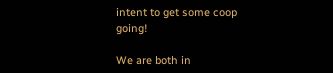intent to get some coop going!

We are both in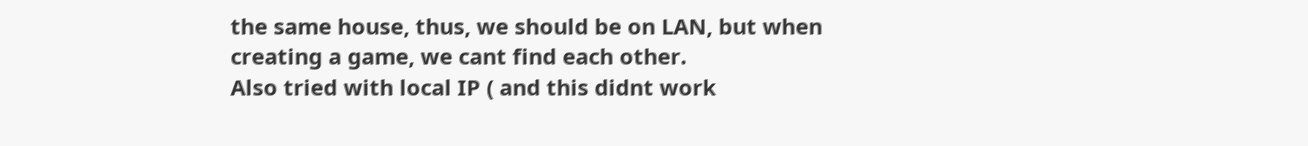the same house, thus, we should be on LAN, but when creating a game, we cant find each other.
Also tried with local IP ( and this didnt work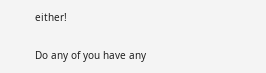either!

Do any of you have any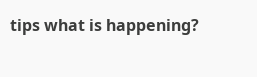tips what is happening?